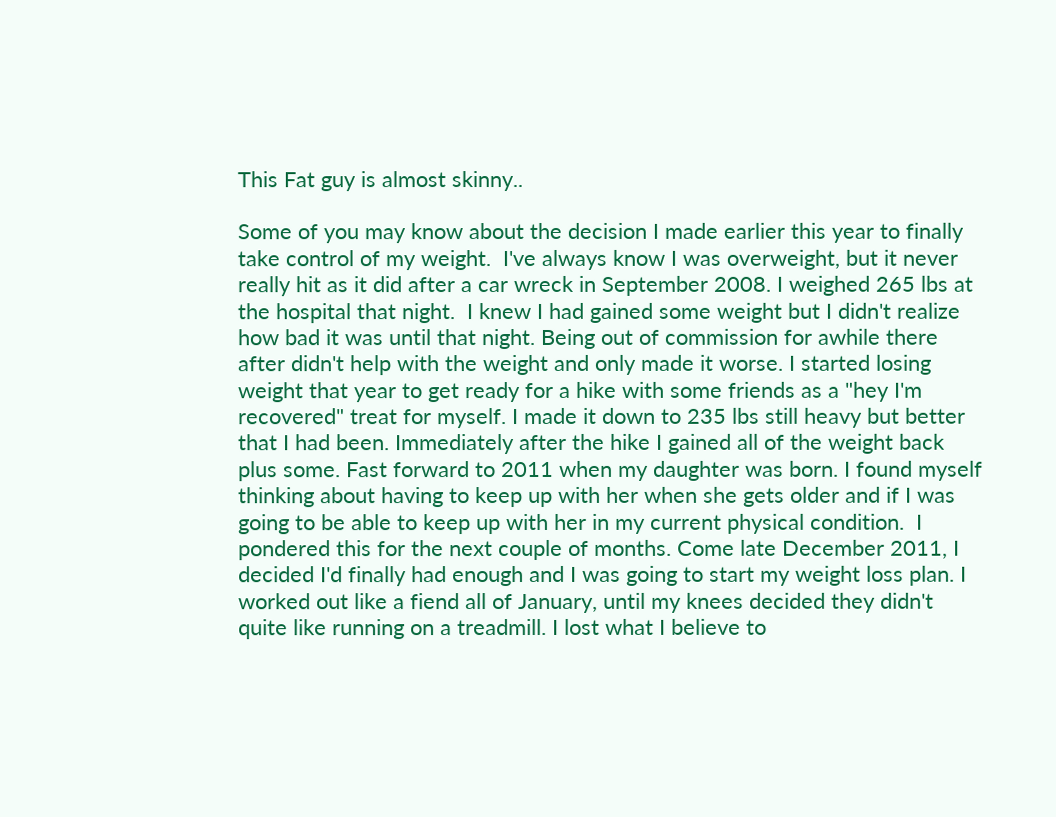This Fat guy is almost skinny..

Some of you may know about the decision I made earlier this year to finally take control of my weight.  I've always know I was overweight, but it never really hit as it did after a car wreck in September 2008. I weighed 265 lbs at the hospital that night.  I knew I had gained some weight but I didn't realize how bad it was until that night. Being out of commission for awhile there after didn't help with the weight and only made it worse. I started losing weight that year to get ready for a hike with some friends as a "hey I'm recovered" treat for myself. I made it down to 235 lbs still heavy but better that I had been. Immediately after the hike I gained all of the weight back plus some. Fast forward to 2011 when my daughter was born. I found myself thinking about having to keep up with her when she gets older and if I was going to be able to keep up with her in my current physical condition.  I pondered this for the next couple of months. Come late December 2011, I decided I'd finally had enough and I was going to start my weight loss plan. I worked out like a fiend all of January, until my knees decided they didn't quite like running on a treadmill. I lost what I believe to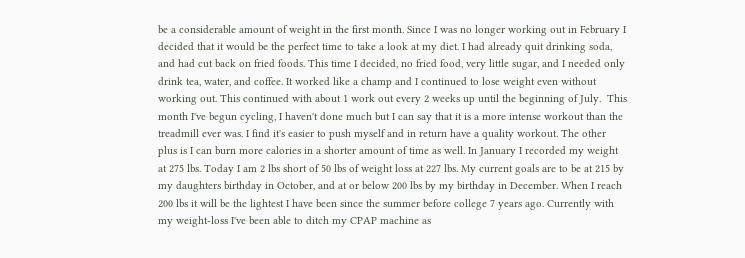be a considerable amount of weight in the first month. Since I was no longer working out in February I decided that it would be the perfect time to take a look at my diet. I had already quit drinking soda, and had cut back on fried foods. This time I decided, no fried food, very little sugar, and I needed only drink tea, water, and coffee. It worked like a champ and I continued to lose weight even without working out. This continued with about 1 work out every 2 weeks up until the beginning of July.  This month I've begun cycling, I haven't done much but I can say that it is a more intense workout than the treadmill ever was. I find it's easier to push myself and in return have a quality workout. The other plus is I can burn more calories in a shorter amount of time as well. In January I recorded my weight at 275 lbs. Today I am 2 lbs short of 50 lbs of weight loss at 227 lbs. My current goals are to be at 215 by my daughters birthday in October, and at or below 200 lbs by my birthday in December. When I reach 200 lbs it will be the lightest I have been since the summer before college 7 years ago. Currently with my weight-loss I've been able to ditch my CPAP machine as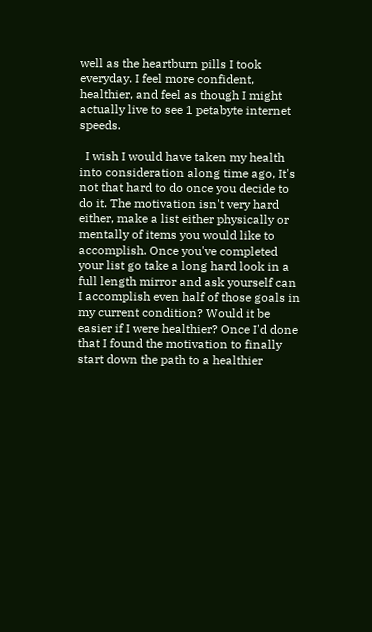well as the heartburn pills I took everyday. I feel more confident, healthier, and feel as though I might actually live to see 1 petabyte internet speeds.

  I wish I would have taken my health into consideration along time ago, It's not that hard to do once you decide to do it. The motivation isn't very hard either, make a list either physically or mentally of items you would like to accomplish. Once you've completed your list go take a long hard look in a full length mirror and ask yourself can I accomplish even half of those goals in my current condition? Would it be easier if I were healthier? Once I'd done that I found the motivation to finally start down the path to a healthier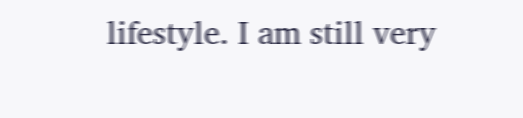lifestyle. I am still very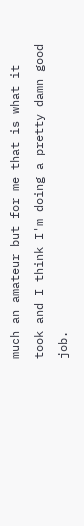much an amateur but for me that is what it took and I think I'm doing a pretty damn good job.